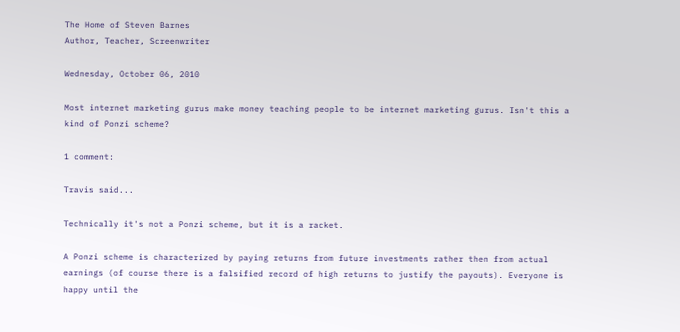The Home of Steven Barnes
Author, Teacher, Screenwriter

Wednesday, October 06, 2010

Most internet marketing gurus make money teaching people to be internet marketing gurus. Isn't this a kind of Ponzi scheme?

1 comment:

Travis said...

Technically it's not a Ponzi scheme, but it is a racket.

A Ponzi scheme is characterized by paying returns from future investments rather then from actual earnings (of course there is a falsified record of high returns to justify the payouts). Everyone is happy until the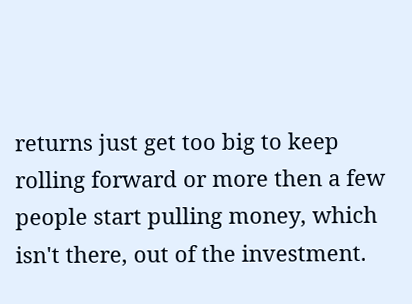returns just get too big to keep rolling forward or more then a few people start pulling money, which isn't there, out of the investment.